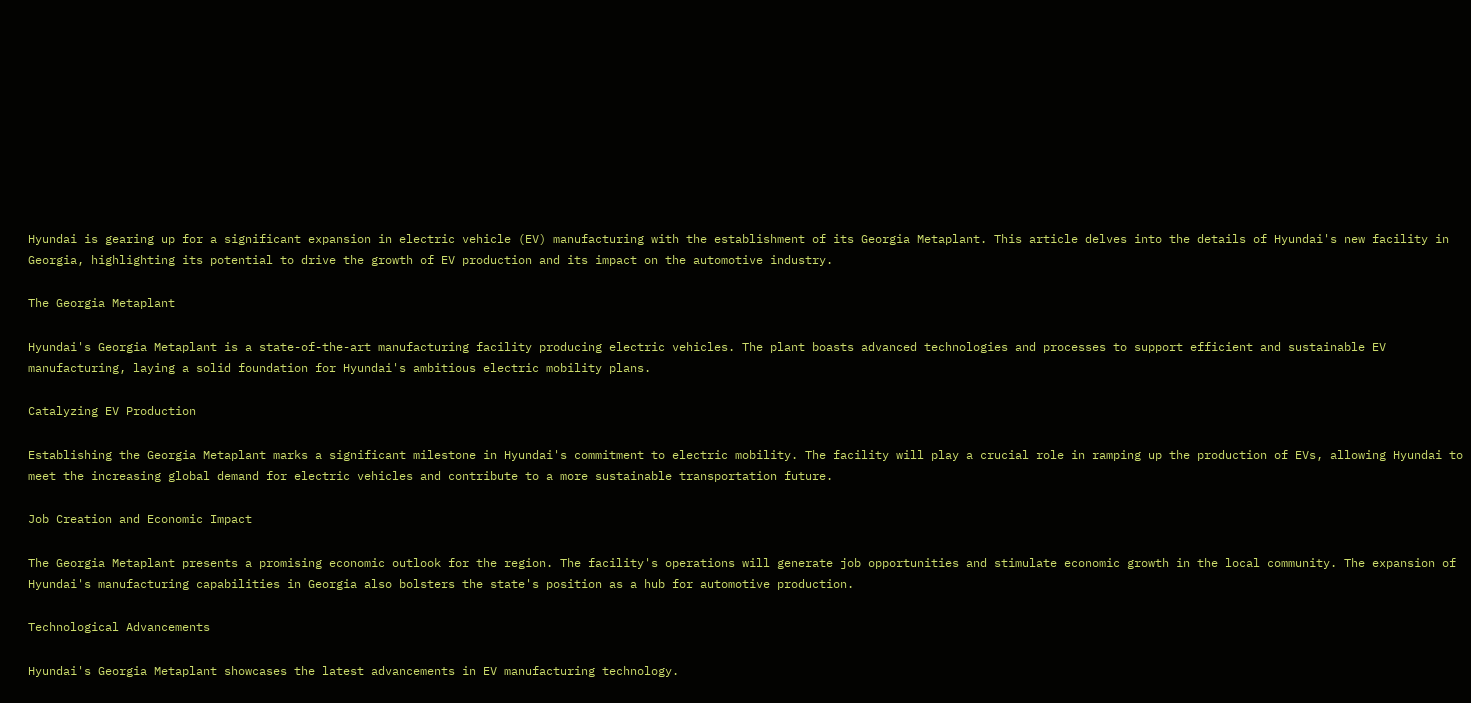Hyundai is gearing up for a significant expansion in electric vehicle (EV) manufacturing with the establishment of its Georgia Metaplant. This article delves into the details of Hyundai's new facility in Georgia, highlighting its potential to drive the growth of EV production and its impact on the automotive industry.

The Georgia Metaplant

Hyundai's Georgia Metaplant is a state-of-the-art manufacturing facility producing electric vehicles. The plant boasts advanced technologies and processes to support efficient and sustainable EV manufacturing, laying a solid foundation for Hyundai's ambitious electric mobility plans.

Catalyzing EV Production

Establishing the Georgia Metaplant marks a significant milestone in Hyundai's commitment to electric mobility. The facility will play a crucial role in ramping up the production of EVs, allowing Hyundai to meet the increasing global demand for electric vehicles and contribute to a more sustainable transportation future.

Job Creation and Economic Impact

The Georgia Metaplant presents a promising economic outlook for the region. The facility's operations will generate job opportunities and stimulate economic growth in the local community. The expansion of Hyundai's manufacturing capabilities in Georgia also bolsters the state's position as a hub for automotive production.

Technological Advancements

Hyundai's Georgia Metaplant showcases the latest advancements in EV manufacturing technology.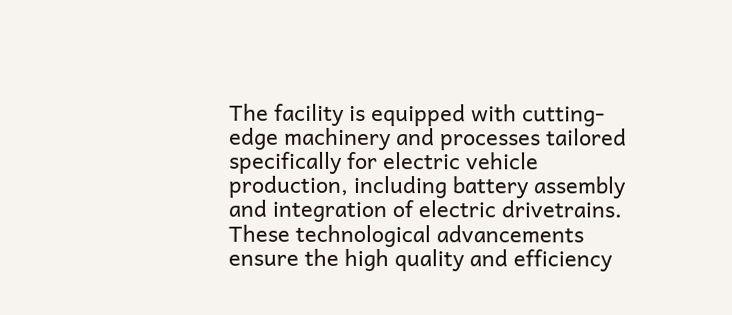The facility is equipped with cutting-edge machinery and processes tailored specifically for electric vehicle production, including battery assembly and integration of electric drivetrains. These technological advancements ensure the high quality and efficiency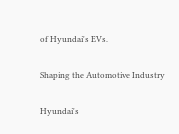of Hyundai's EVs.

Shaping the Automotive Industry

Hyundai's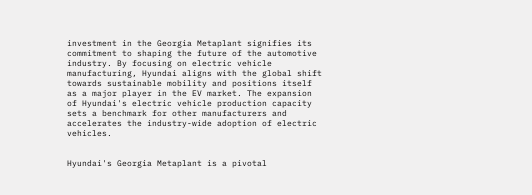investment in the Georgia Metaplant signifies its commitment to shaping the future of the automotive industry. By focusing on electric vehicle manufacturing, Hyundai aligns with the global shift towards sustainable mobility and positions itself as a major player in the EV market. The expansion of Hyundai's electric vehicle production capacity sets a benchmark for other manufacturers and accelerates the industry-wide adoption of electric vehicles.


Hyundai's Georgia Metaplant is a pivotal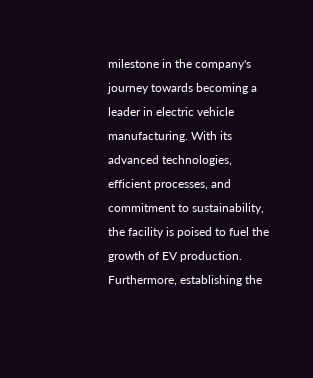milestone in the company's journey towards becoming a leader in electric vehicle manufacturing. With its advanced technologies, efficient processes, and commitment to sustainability, the facility is poised to fuel the growth of EV production. Furthermore, establishing the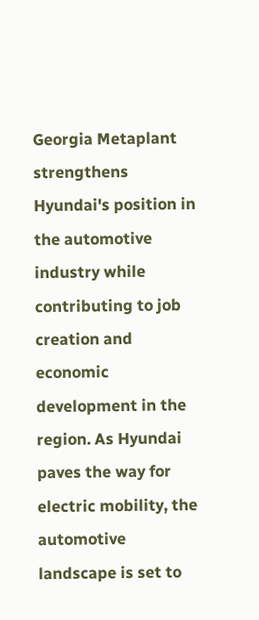Georgia Metaplant strengthens Hyundai's position in the automotive industry while contributing to job creation and economic development in the region. As Hyundai paves the way for electric mobility, the automotive landscape is set to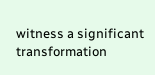witness a significant transformation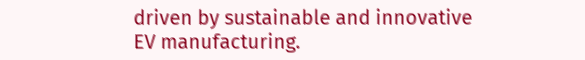driven by sustainable and innovative EV manufacturing.